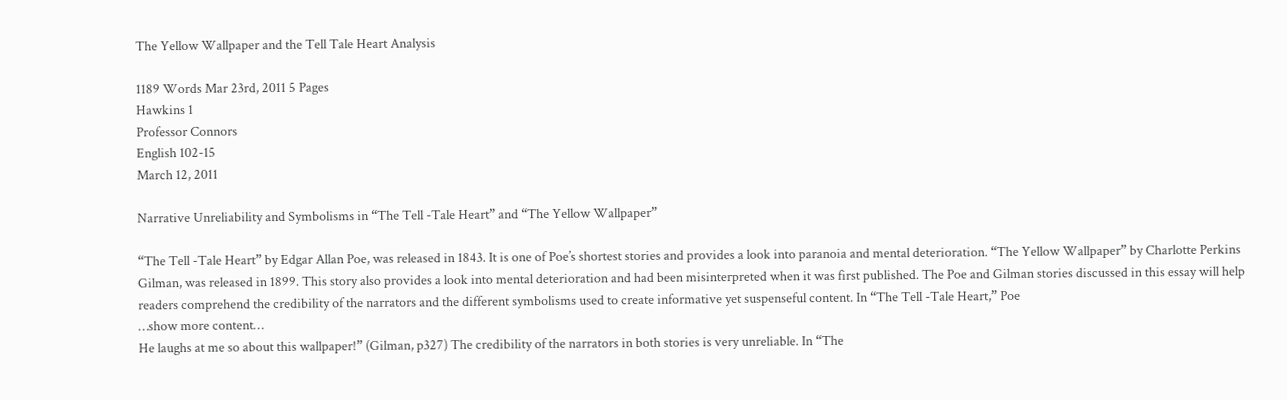The Yellow Wallpaper and the Tell Tale Heart Analysis

1189 Words Mar 23rd, 2011 5 Pages
Hawkins 1
Professor Connors
English 102-15
March 12, 2011

Narrative Unreliability and Symbolisms in “The Tell -Tale Heart” and “The Yellow Wallpaper”

“The Tell -Tale Heart” by Edgar Allan Poe, was released in 1843. It is one of Poe’s shortest stories and provides a look into paranoia and mental deterioration. “The Yellow Wallpaper” by Charlotte Perkins Gilman, was released in 1899. This story also provides a look into mental deterioration and had been misinterpreted when it was first published. The Poe and Gilman stories discussed in this essay will help readers comprehend the credibility of the narrators and the different symbolisms used to create informative yet suspenseful content. In “The Tell -Tale Heart,” Poe
…show more content…
He laughs at me so about this wallpaper!” (Gilman, p327) The credibility of the narrators in both stories is very unreliable. In “The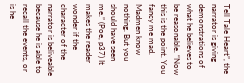Tell Tale Heart”, the narrator is giving demonstrations of what he believes to be reasonable. “Now this is the point. You fancy me mad. Madmen know nothing. But you should have seen me.” (Poe, p37) It makes the reader wonder if the character of the narrator is beliveable because he is able to recall the events, or is he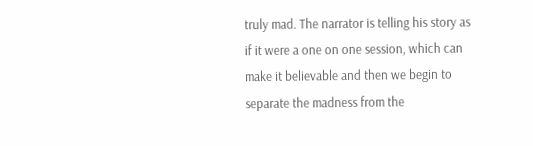truly mad. The narrator is telling his story as if it were a one on one session, which can make it believable and then we begin to separate the madness from the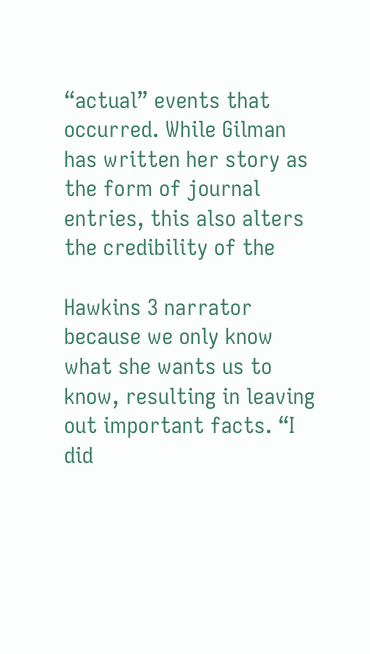“actual” events that occurred. While Gilman has written her story as the form of journal entries, this also alters the credibility of the

Hawkins 3 narrator because we only know what she wants us to know, resulting in leaving out important facts. “I did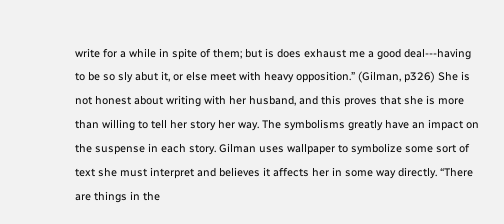write for a while in spite of them; but is does exhaust me a good deal---having to be so sly abut it, or else meet with heavy opposition.” (Gilman, p326) She is not honest about writing with her husband, and this proves that she is more than willing to tell her story her way. The symbolisms greatly have an impact on the suspense in each story. Gilman uses wallpaper to symbolize some sort of text she must interpret and believes it affects her in some way directly. “There are things in the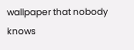wallpaper that nobody knows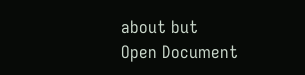about but
Open Document